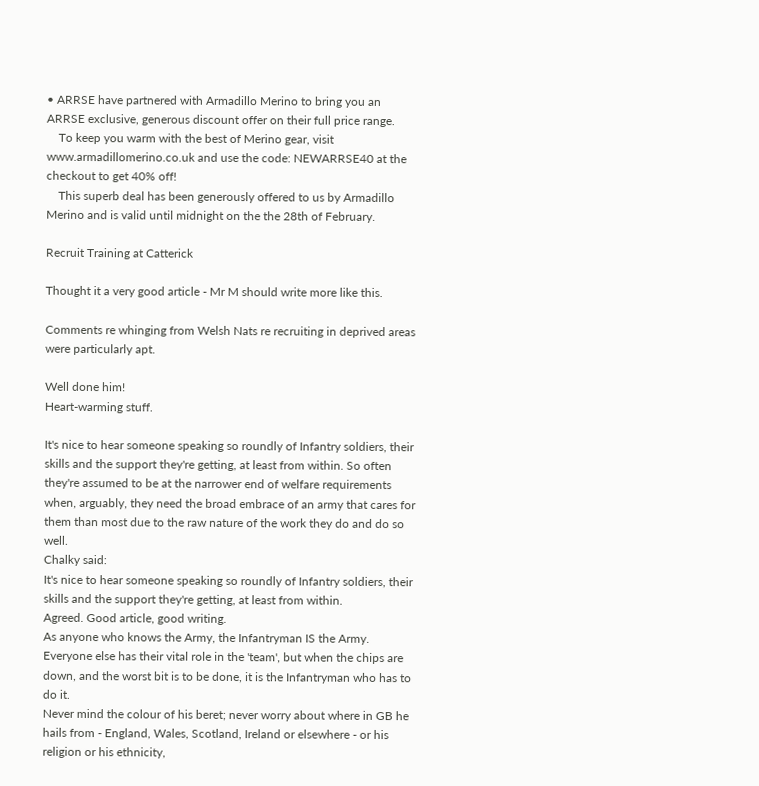• ARRSE have partnered with Armadillo Merino to bring you an ARRSE exclusive, generous discount offer on their full price range.
    To keep you warm with the best of Merino gear, visit www.armadillomerino.co.uk and use the code: NEWARRSE40 at the checkout to get 40% off!
    This superb deal has been generously offered to us by Armadillo Merino and is valid until midnight on the the 28th of February.

Recruit Training at Catterick

Thought it a very good article - Mr M should write more like this.

Comments re whinging from Welsh Nats re recruiting in deprived areas were particularly apt.

Well done him!
Heart-warming stuff.

It's nice to hear someone speaking so roundly of Infantry soldiers, their skills and the support they're getting, at least from within. So often they're assumed to be at the narrower end of welfare requirements when, arguably, they need the broad embrace of an army that cares for them than most due to the raw nature of the work they do and do so well.
Chalky said:
It's nice to hear someone speaking so roundly of Infantry soldiers, their skills and the support they're getting, at least from within.
Agreed. Good article, good writing.
As anyone who knows the Army, the Infantryman IS the Army. Everyone else has their vital role in the 'team', but when the chips are down, and the worst bit is to be done, it is the Infantryman who has to do it.
Never mind the colour of his beret; never worry about where in GB he hails from - England, Wales, Scotland, Ireland or elsewhere - or his religion or his ethnicity,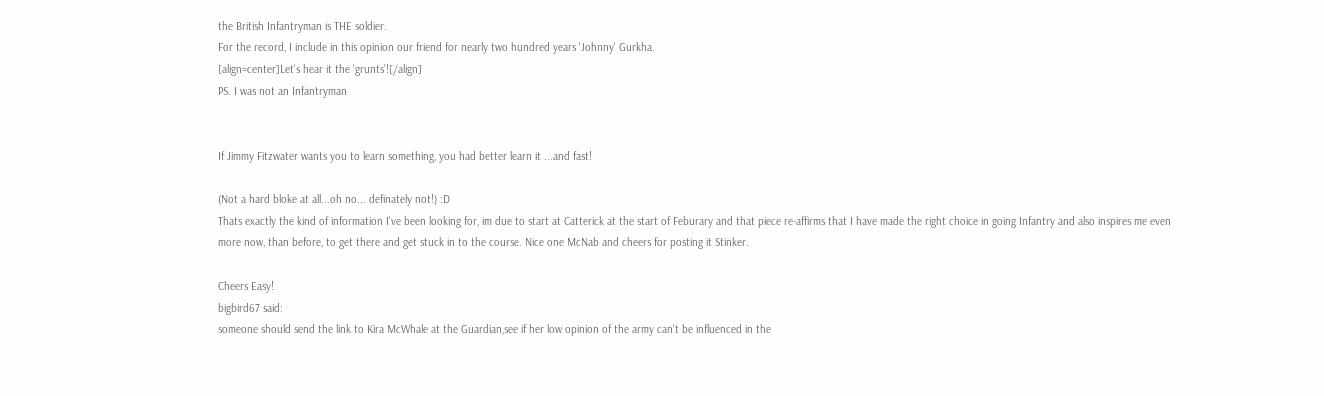the British Infantryman is THE soldier.
For the record, I include in this opinion our friend for nearly two hundred years 'Johnny' Gurkha.
[align=center]Let's hear it the 'grunts'![/align]
PS. I was not an Infantryman


If Jimmy Fitzwater wants you to learn something, you had better learn it ...and fast!

(Not a hard bloke at all...oh no... definately not!) :D
Thats exactly the kind of information I've been looking for, im due to start at Catterick at the start of Feburary and that piece re-affirms that I have made the right choice in going Infantry and also inspires me even more now, than before, to get there and get stuck in to the course. Nice one McNab and cheers for posting it Stinker.

Cheers Easy!
bigbird67 said:
someone should send the link to Kira McWhale at the Guardian,see if her low opinion of the army can't be influenced in the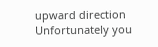upward direction
Unfortunately you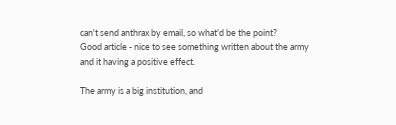can't send anthrax by email, so what'd be the point?
Good article - nice to see something written about the army and it having a positive effect.

The army is a big institution, and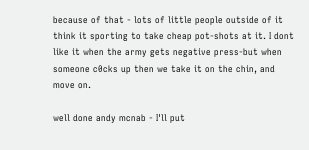because of that - lots of little people outside of it think it sporting to take cheap pot-shots at it. I dont like it when the army gets negative press-but when someone c0cks up then we take it on the chin, and move on.

well done andy mcnab - I'll put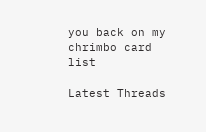you back on my chrimbo card list

Latest Threads